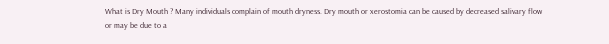What is Dry Mouth ? Many individuals complain of mouth dryness. Dry mouth or xerostomia can be caused by decreased salivary flow or may be due to a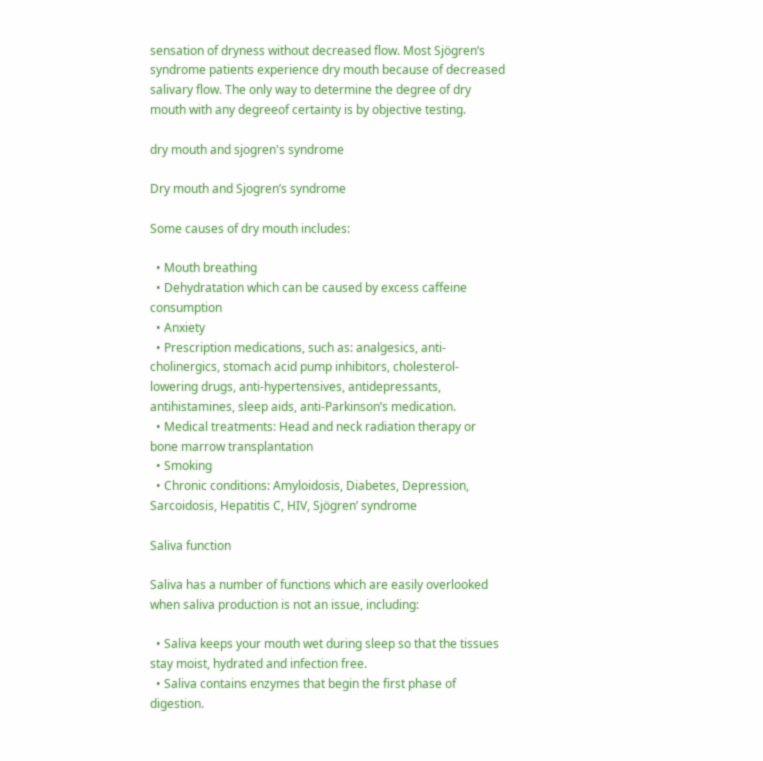sensation of dryness without decreased flow. Most Sjögren’s syndrome patients experience dry mouth because of decreased salivary flow. The only way to determine the degree of dry mouth with any degreeof certainty is by objective testing.

dry mouth and sjogren's syndrome

Dry mouth and Sjogren’s syndrome

Some causes of dry mouth includes:

  • Mouth breathing
  • Dehydratation which can be caused by excess caffeine consumption
  • Anxiety
  • Prescription medications, such as: analgesics, anti-cholinergics, stomach acid pump inhibitors, cholesterol-lowering drugs, anti-hypertensives, antidepressants, antihistamines, sleep aids, anti-Parkinson’s medication.
  • Medical treatments: Head and neck radiation therapy or bone marrow transplantation
  • Smoking
  • Chronic conditions: Amyloidosis, Diabetes, Depression, Sarcoidosis, Hepatitis C, HIV, Sjögren’ syndrome

Saliva function

Saliva has a number of functions which are easily overlooked when saliva production is not an issue, including:

  • Saliva keeps your mouth wet during sleep so that the tissues stay moist, hydrated and infection free.
  • Saliva contains enzymes that begin the first phase of digestion.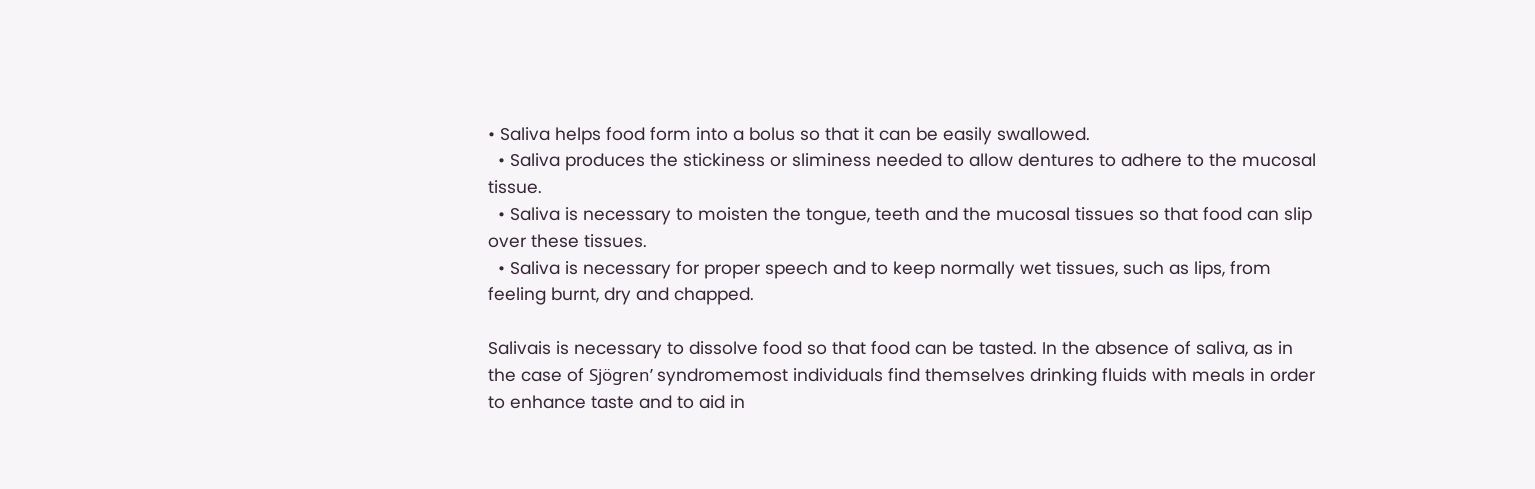• Saliva helps food form into a bolus so that it can be easily swallowed.
  • Saliva produces the stickiness or sliminess needed to allow dentures to adhere to the mucosal tissue.
  • Saliva is necessary to moisten the tongue, teeth and the mucosal tissues so that food can slip over these tissues.
  • Saliva is necessary for proper speech and to keep normally wet tissues, such as lips, from feeling burnt, dry and chapped.

Salivais is necessary to dissolve food so that food can be tasted. In the absence of saliva, as in the case of Sjögren’ syndromemost individuals find themselves drinking fluids with meals in order to enhance taste and to aid in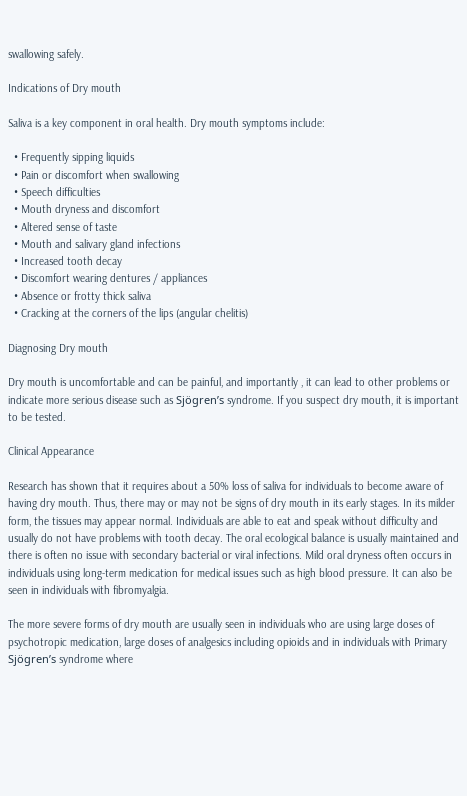swallowing safely.

Indications of Dry mouth

Saliva is a key component in oral health. Dry mouth symptoms include:

  • Frequently sipping liquids
  • Pain or discomfort when swallowing
  • Speech difficulties
  • Mouth dryness and discomfort
  • Altered sense of taste
  • Mouth and salivary gland infections
  • Increased tooth decay
  • Discomfort wearing dentures / appliances
  • Absence or frotty thick saliva
  • Cracking at the corners of the lips (angular chelitis)

Diagnosing Dry mouth

Dry mouth is uncomfortable and can be painful, and importantly , it can lead to other problems or indicate more serious disease such as Sjögren’s syndrome. If you suspect dry mouth, it is important to be tested.

Clinical Appearance

Research has shown that it requires about a 50% loss of saliva for individuals to become aware of having dry mouth. Thus, there may or may not be signs of dry mouth in its early stages. In its milder form, the tissues may appear normal. Individuals are able to eat and speak without difficulty and usually do not have problems with tooth decay. The oral ecological balance is usually maintained and there is often no issue with secondary bacterial or viral infections. Mild oral dryness often occurs in individuals using long-term medication for medical issues such as high blood pressure. It can also be seen in individuals with fibromyalgia.

The more severe forms of dry mouth are usually seen in individuals who are using large doses of psychotropic medication, large doses of analgesics including opioids and in individuals with Primary Sjögren’s syndrome where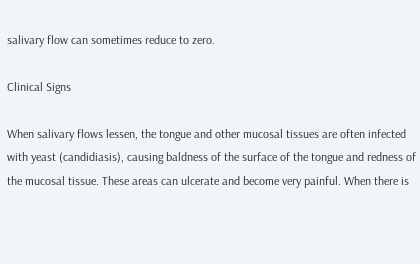salivary flow can sometimes reduce to zero.

Clinical Signs

When salivary flows lessen, the tongue and other mucosal tissues are often infected with yeast (candidiasis), causing baldness of the surface of the tongue and redness of the mucosal tissue. These areas can ulcerate and become very painful. When there is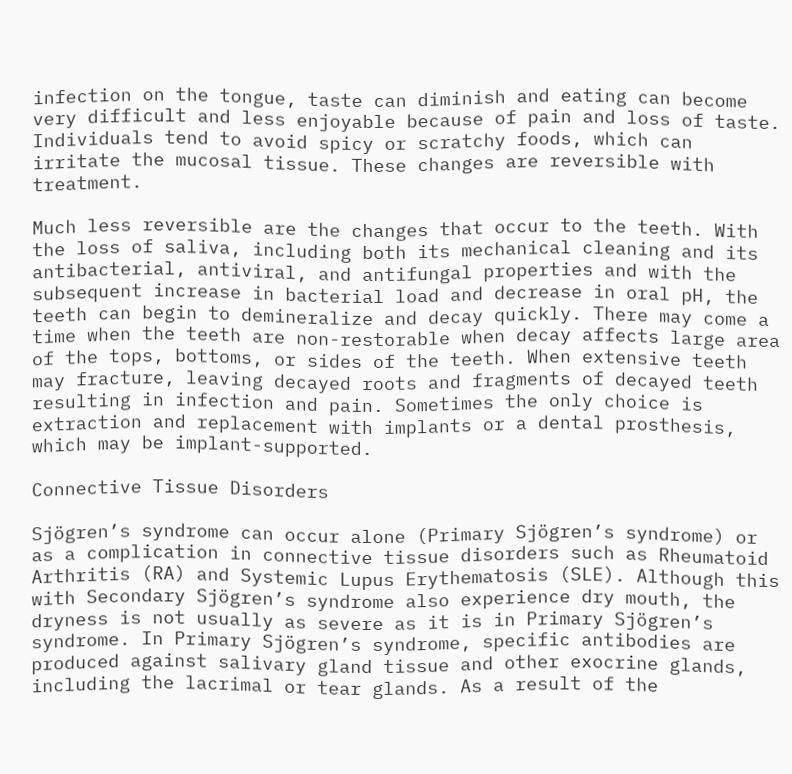infection on the tongue, taste can diminish and eating can become very difficult and less enjoyable because of pain and loss of taste. Individuals tend to avoid spicy or scratchy foods, which can irritate the mucosal tissue. These changes are reversible with treatment.

Much less reversible are the changes that occur to the teeth. With the loss of saliva, including both its mechanical cleaning and its antibacterial, antiviral, and antifungal properties and with the subsequent increase in bacterial load and decrease in oral pH, the teeth can begin to demineralize and decay quickly. There may come a time when the teeth are non-restorable when decay affects large area of the tops, bottoms, or sides of the teeth. When extensive teeth may fracture, leaving decayed roots and fragments of decayed teeth resulting in infection and pain. Sometimes the only choice is extraction and replacement with implants or a dental prosthesis, which may be implant-supported.

Connective Tissue Disorders

Sjögren’s syndrome can occur alone (Primary Sjögren’s syndrome) or as a complication in connective tissue disorders such as Rheumatoid Arthritis (RA) and Systemic Lupus Erythematosis (SLE). Although this with Secondary Sjögren’s syndrome also experience dry mouth, the dryness is not usually as severe as it is in Primary Sjögren’s syndrome. In Primary Sjögren’s syndrome, specific antibodies are produced against salivary gland tissue and other exocrine glands, including the lacrimal or tear glands. As a result of the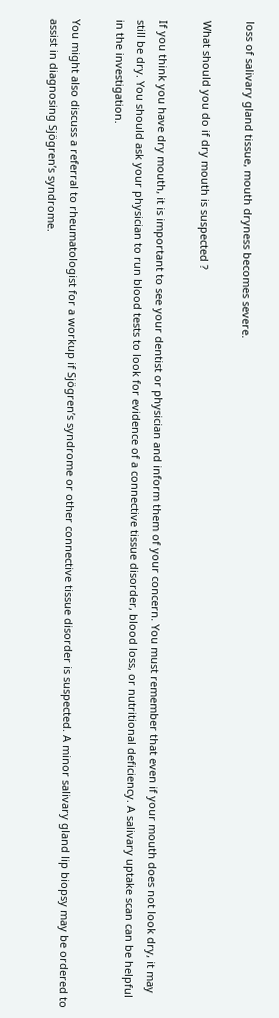loss of salivary gland tissue, mouth dryness becomes severe.

What should you do if dry mouth is suspected ?

If you think you have dry mouth, it is important to see your dentist or physician and inform them of your concern. You must remember that even if your mouth does not look dry, it may still be dry. You should ask your physician to run blood tests to look for evidence of a connective tissue disorder, blood loss, or nutritional deficiency. A salivary uptake scan can be helpful in the investigation.

You might also discuss a referral to rheumatologist for a workup if Sjögren’s syndrome or other connective tissue disorder is suspected. A minor salivary gland lip biopsy may be ordered to assist in diagnosing Sjögren’s syndrome.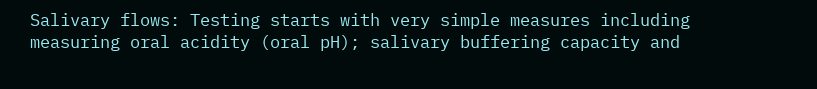Salivary flows: Testing starts with very simple measures including measuring oral acidity (oral pH); salivary buffering capacity and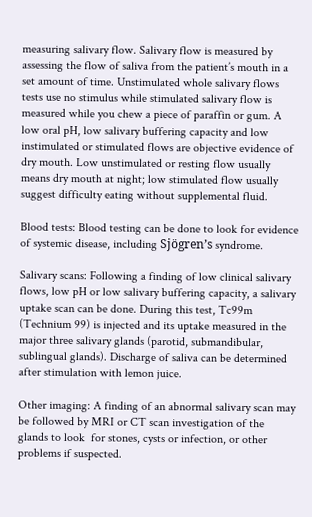measuring salivary flow. Salivary flow is measured by assessing the flow of saliva from the patient’s mouth in a set amount of time. Unstimulated whole salivary flows tests use no stimulus while stimulated salivary flow is measured while you chew a piece of paraffin or gum. A low oral pH, low salivary buffering capacity and low instimulated or stimulated flows are objective evidence of dry mouth. Low unstimulated or resting flow usually means dry mouth at night; low stimulated flow usually suggest difficulty eating without supplemental fluid.

Blood tests: Blood testing can be done to look for evidence of systemic disease, including Sjögren’s syndrome.

Salivary scans: Following a finding of low clinical salivary flows, low pH or low salivary buffering capacity, a salivary uptake scan can be done. During this test, Tc99m (Technium 99) is injected and its uptake measured in the major three salivary glands (parotid, submandibular, sublingual glands). Discharge of saliva can be determined after stimulation with lemon juice.

Other imaging: A finding of an abnormal salivary scan may be followed by MRI or CT scan investigation of the glands to look  for stones, cysts or infection, or other problems if suspected.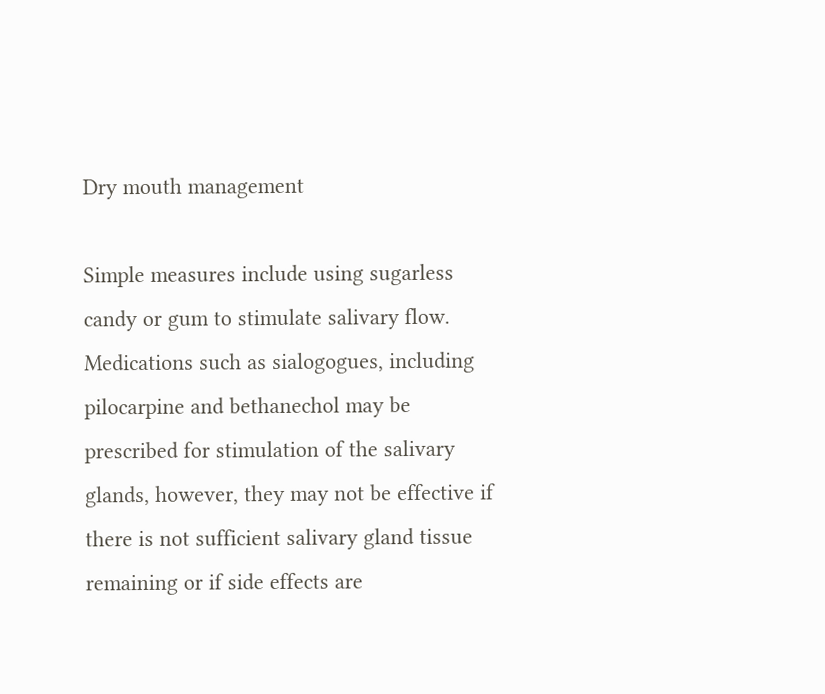Dry mouth management

Simple measures include using sugarless candy or gum to stimulate salivary flow. Medications such as sialogogues, including pilocarpine and bethanechol may be prescribed for stimulation of the salivary glands, however, they may not be effective if there is not sufficient salivary gland tissue remaining or if side effects are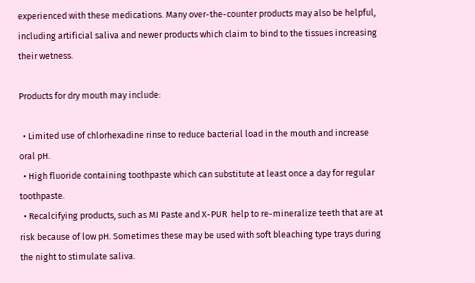experienced with these medications. Many over-the-counter products may also be helpful, including artificial saliva and newer products which claim to bind to the tissues increasing their wetness.

Products for dry mouth may include:

  • Limited use of chlorhexadine rinse to reduce bacterial load in the mouth and increase oral pH.
  • High fluoride containing toothpaste which can substitute at least once a day for regular toothpaste.
  • Recalcifying products, such as MI Paste and X-PUR  help to re-mineralize teeth that are at risk because of low pH. Sometimes these may be used with soft bleaching type trays during the night to stimulate saliva.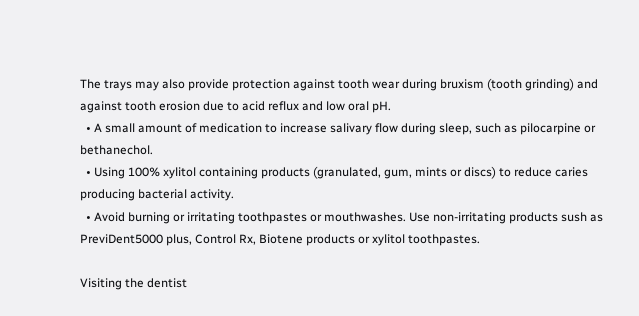The trays may also provide protection against tooth wear during bruxism (tooth grinding) and against tooth erosion due to acid reflux and low oral pH.
  • A small amount of medication to increase salivary flow during sleep, such as pilocarpine or bethanechol.
  • Using 100% xylitol containing products (granulated, gum, mints or discs) to reduce caries producing bacterial activity.
  • Avoid burning or irritating toothpastes or mouthwashes. Use non-irritating products sush as PreviDent5000 plus, Control Rx, Biotene products or xylitol toothpastes.

Visiting the dentist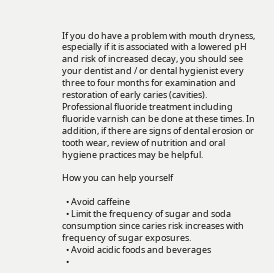If you do have a problem with mouth dryness, especially if it is associated with a lowered pH and risk of increased decay, you should see your dentist and / or dental hygienist every three to four months for examination and restoration of early caries (cavities). Professional fluoride treatment including fluoride varnish can be done at these times. In addition, if there are signs of dental erosion or tooth wear, review of nutrition and oral hygiene practices may be helpful.

How you can help yourself

  • Avoid caffeine
  • Limit the frequency of sugar and soda consumption since caries risk increases with frequency of sugar exposures.
  • Avoid acidic foods and beverages
  •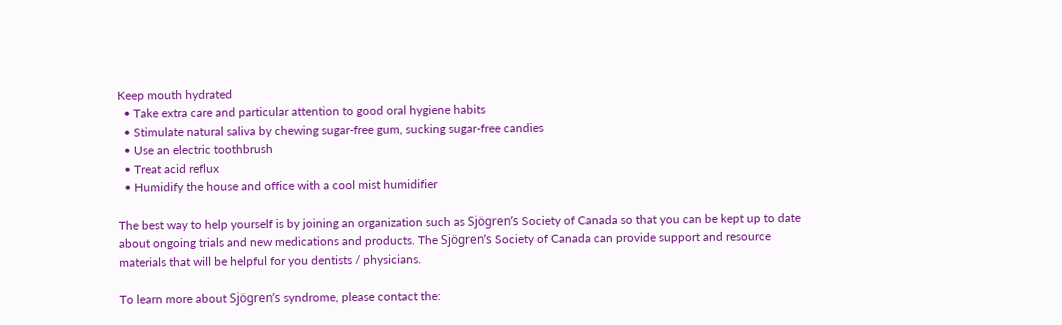Keep mouth hydrated
  • Take extra care and particular attention to good oral hygiene habits
  • Stimulate natural saliva by chewing sugar-free gum, sucking sugar-free candies
  • Use an electric toothbrush
  • Treat acid reflux
  • Humidify the house and office with a cool mist humidifier

The best way to help yourself is by joining an organization such as Sjögren’s Society of Canada so that you can be kept up to date about ongoing trials and new medications and products. The Sjögren’s Society of Canada can provide support and resource materials that will be helpful for you dentists / physicians.

To learn more about Sjögren’s syndrome, please contact the: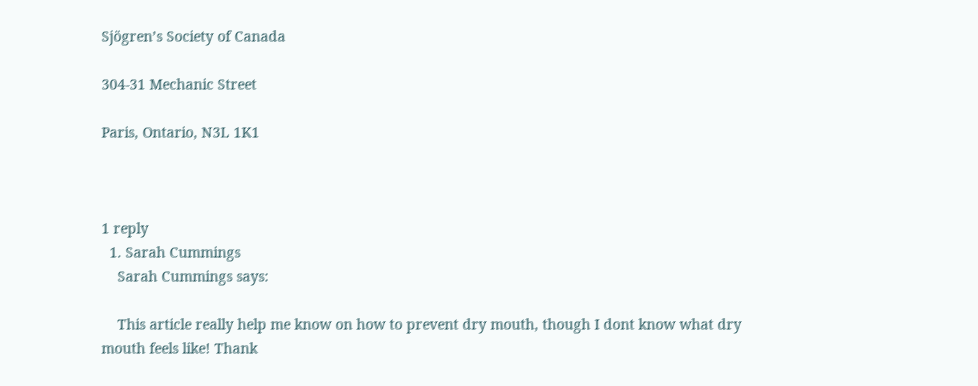Sjögren’s Society of Canada

304-31 Mechanic Street

Paris, Ontario, N3L 1K1



1 reply
  1. Sarah Cummings
    Sarah Cummings says:

    This article really help me know on how to prevent dry mouth, though I dont know what dry mouth feels like! Thank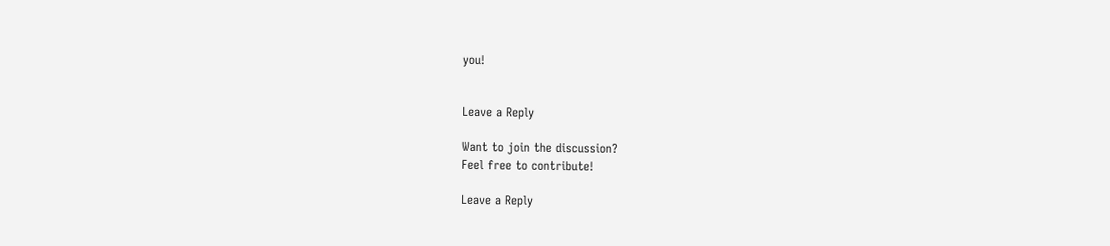you!


Leave a Reply

Want to join the discussion?
Feel free to contribute!

Leave a Reply